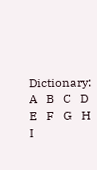Dictionary: A   B   C   D   E   F   G   H   I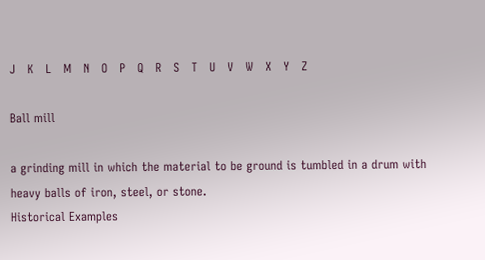J   K   L   M   N   O   P   Q   R   S   T   U   V   W   X   Y   Z

Ball mill

a grinding mill in which the material to be ground is tumbled in a drum with heavy balls of iron, steel, or stone.
Historical Examples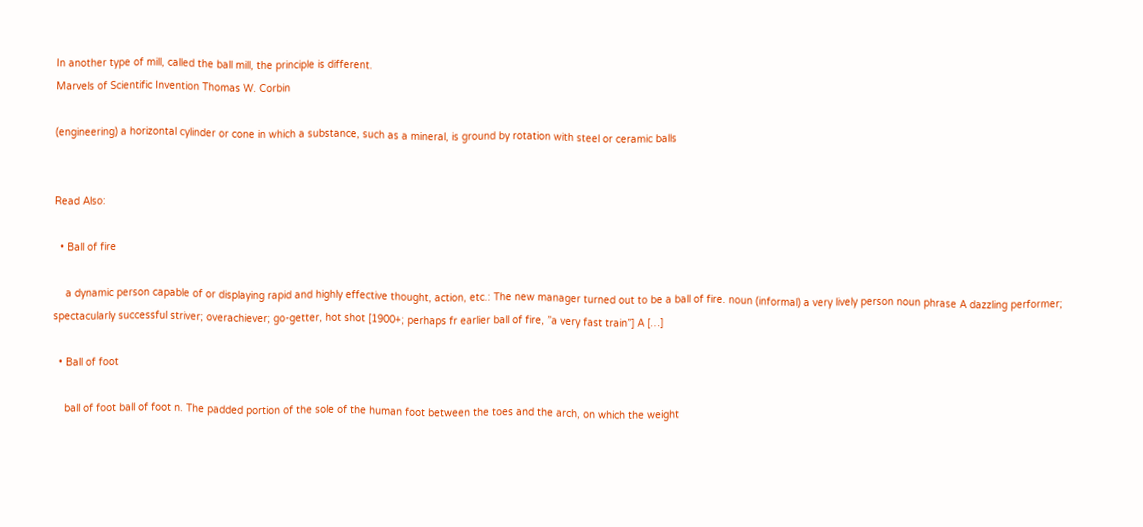In another type of mill, called the ball mill, the principle is different.
Marvels of Scientific Invention Thomas W. Corbin

(engineering) a horizontal cylinder or cone in which a substance, such as a mineral, is ground by rotation with steel or ceramic balls


Read Also:

  • Ball of fire

    a dynamic person capable of or displaying rapid and highly effective thought, action, etc.: The new manager turned out to be a ball of fire. noun (informal) a very lively person noun phrase A dazzling performer; spectacularly successful striver; overachiever; go-getter, hot shot [1900+; perhaps fr earlier ball of fire, ”a very fast train”] A […]

  • Ball of foot

    ball of foot ball of foot n. The padded portion of the sole of the human foot between the toes and the arch, on which the weight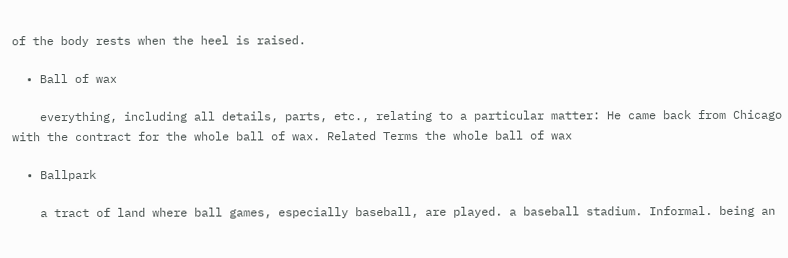of the body rests when the heel is raised.

  • Ball of wax

    everything, including all details, parts, etc., relating to a particular matter: He came back from Chicago with the contract for the whole ball of wax. Related Terms the whole ball of wax

  • Ballpark

    a tract of land where ball games, especially baseball, are played. a baseball stadium. Informal. being an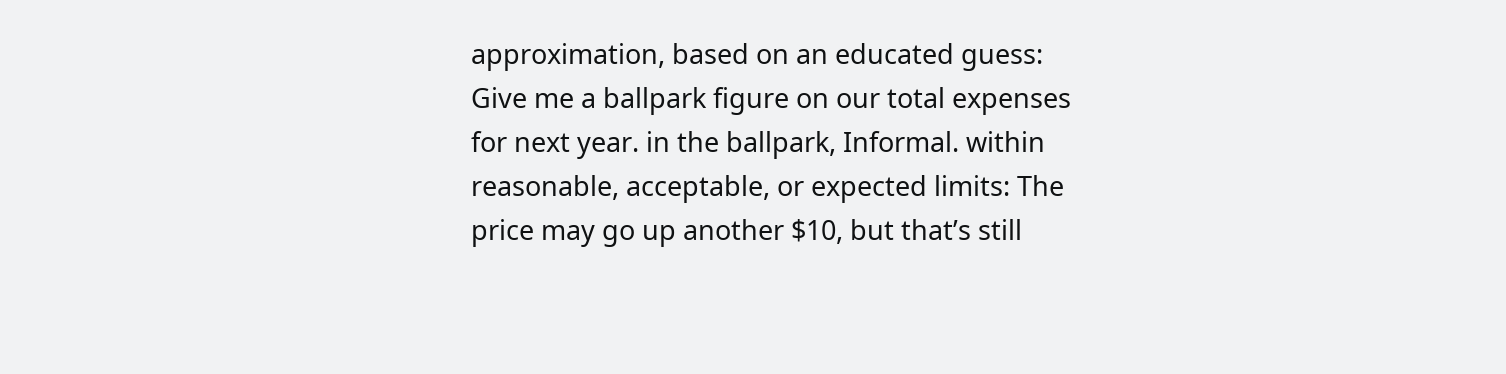approximation, based on an educated guess: Give me a ballpark figure on our total expenses for next year. in the ballpark, Informal. within reasonable, acceptable, or expected limits: The price may go up another $10, but that’s still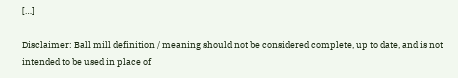[…]

Disclaimer: Ball mill definition / meaning should not be considered complete, up to date, and is not intended to be used in place of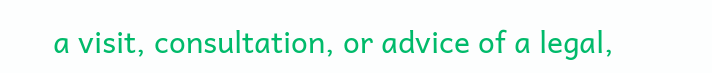a visit, consultation, or advice of a legal,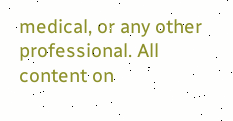medical, or any other professional. All content on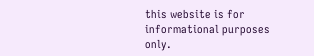this website is for informational purposes only.